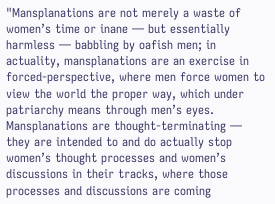"Mansplanations are not merely a waste of women’s time or inane — but essentially harmless — babbling by oafish men; in actuality, mansplanations are an exercise in forced-perspective, where men force women to view the world the proper way, which under patriarchy means through men’s eyes. Mansplanations are thought-terminating — they are intended to and do actually stop women’s thought processes and women’s discussions in their tracks, where those processes and discussions are coming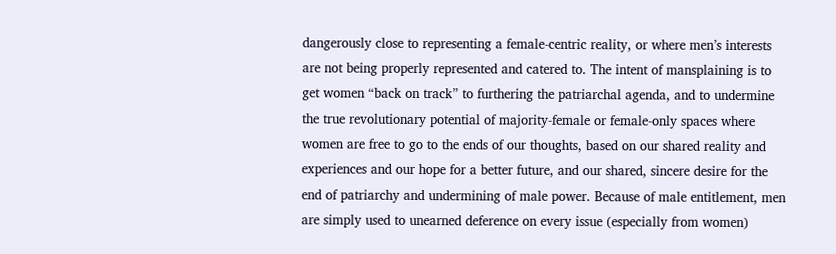dangerously close to representing a female-centric reality, or where men’s interests are not being properly represented and catered to. The intent of mansplaining is to get women “back on track” to furthering the patriarchal agenda, and to undermine the true revolutionary potential of majority-female or female-only spaces where women are free to go to the ends of our thoughts, based on our shared reality and experiences and our hope for a better future, and our shared, sincere desire for the end of patriarchy and undermining of male power. Because of male entitlement, men are simply used to unearned deference on every issue (especially from women)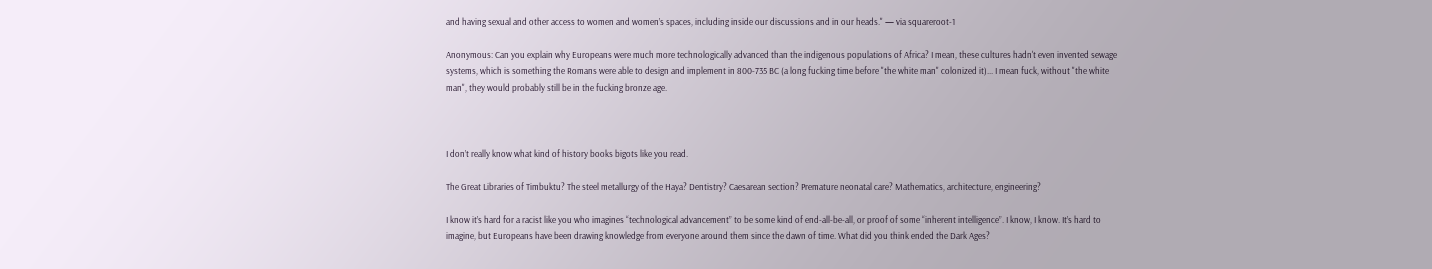and having sexual and other access to women and women’s spaces, including inside our discussions and in our heads." — via squareroot-1

Anonymous: Can you explain why Europeans were much more technologically advanced than the indigenous populations of Africa? I mean, these cultures hadn't even invented sewage systems, which is something the Romans were able to design and implement in 800-735 BC (a long fucking time before "the white man" colonized it)... I mean fuck, without "the white man", they would probably still be in the fucking bronze age.



I don’t really know what kind of history books bigots like you read.

The Great Libraries of Timbuktu? The steel metallurgy of the Haya? Dentistry? Caesarean section? Premature neonatal care? Mathematics, architecture, engineering?

I know it’s hard for a racist like you who imagines “technological advancement” to be some kind of end-all-be-all, or proof of some “inherent intelligence”. I know, I know. It’s hard to imagine, but Europeans have been drawing knowledge from everyone around them since the dawn of time. What did you think ended the Dark Ages?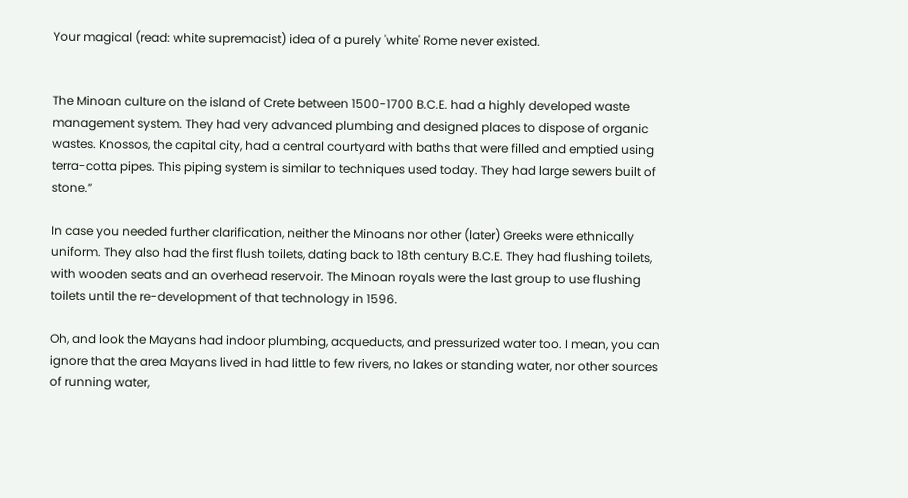Your magical (read: white supremacist) idea of a purely 'white' Rome never existed.


The Minoan culture on the island of Crete between 1500-1700 B.C.E. had a highly developed waste management system. They had very advanced plumbing and designed places to dispose of organic wastes. Knossos, the capital city, had a central courtyard with baths that were filled and emptied using terra-cotta pipes. This piping system is similar to techniques used today. They had large sewers built of stone.”

In case you needed further clarification, neither the Minoans nor other (later) Greeks were ethnically uniform. They also had the first flush toilets, dating back to 18th century B.C.E. They had flushing toilets, with wooden seats and an overhead reservoir. The Minoan royals were the last group to use flushing toilets until the re-development of that technology in 1596.

Oh, and look the Mayans had indoor plumbing, acqueducts, and pressurized water too. I mean, you can ignore that the area Mayans lived in had little to few rivers, no lakes or standing water, nor other sources of running water,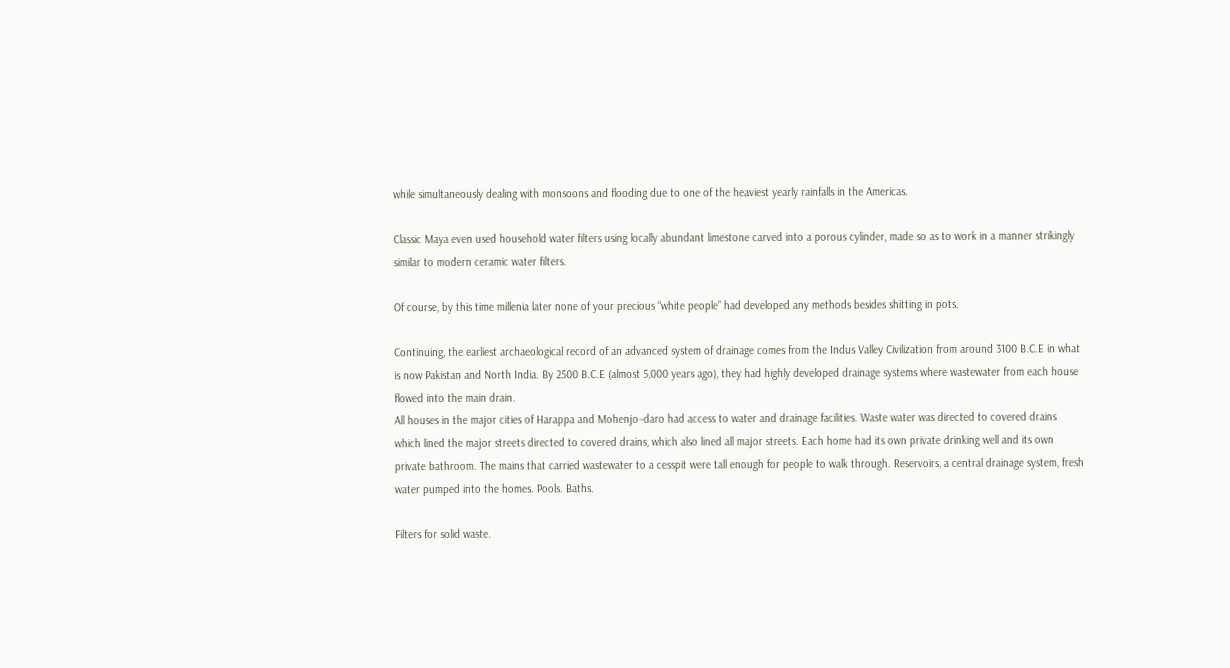while simultaneously dealing with monsoons and flooding due to one of the heaviest yearly rainfalls in the Americas.

Classic Maya even used household water filters using locally abundant limestone carved into a porous cylinder, made so as to work in a manner strikingly similar to modern ceramic water filters.

Of course, by this time millenia later none of your precious “white people” had developed any methods besides shitting in pots.

Continuing, the earliest archaeological record of an advanced system of drainage comes from the Indus Valley Civilization from around 3100 B.C.E in what is now Pakistan and North India. By 2500 B.C.E (almost 5,000 years ago), they had highly developed drainage systems where wastewater from each house flowed into the main drain.
All houses in the major cities of Harappa and Mohenjo−daro had access to water and drainage facilities. Waste water was directed to covered drains which lined the major streets directed to covered drains, which also lined all major streets. Each home had its own private drinking well and its own private bathroom. The mains that carried wastewater to a cesspit were tall enough for people to walk through. Reservoirs, a central drainage system, fresh water pumped into the homes. Pools. Baths.

Filters for solid waste.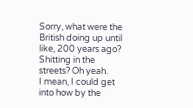Sorry, what were the British doing up until like, 200 years ago? Shitting in the streets? Oh yeah.
I mean, I could get into how by the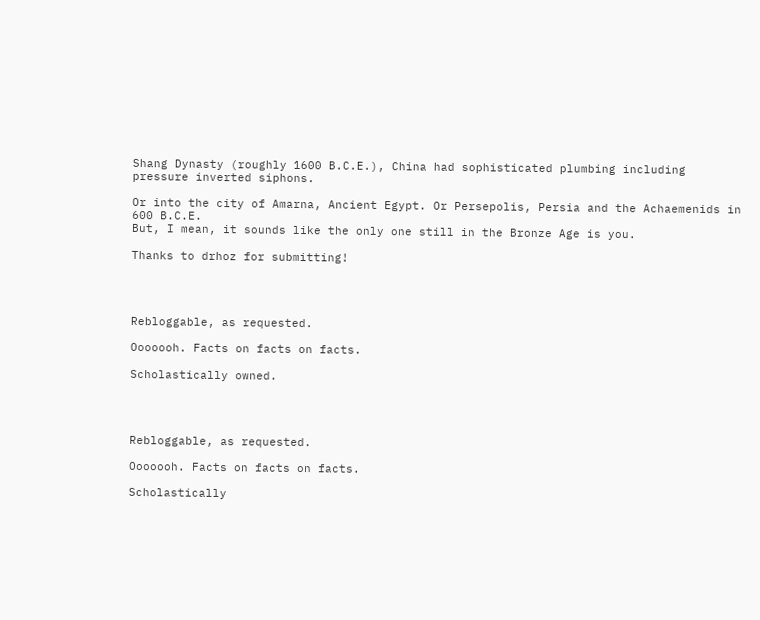Shang Dynasty (roughly 1600 B.C.E.), China had sophisticated plumbing including pressure inverted siphons.

Or into the city of Amarna, Ancient Egypt. Or Persepolis, Persia and the Achaemenids in 600 B.C.E.
But, I mean, it sounds like the only one still in the Bronze Age is you.

Thanks to drhoz for submitting!




Rebloggable, as requested.

Ooooooh. Facts on facts on facts.

Scholastically owned.




Rebloggable, as requested.

Ooooooh. Facts on facts on facts.

Scholastically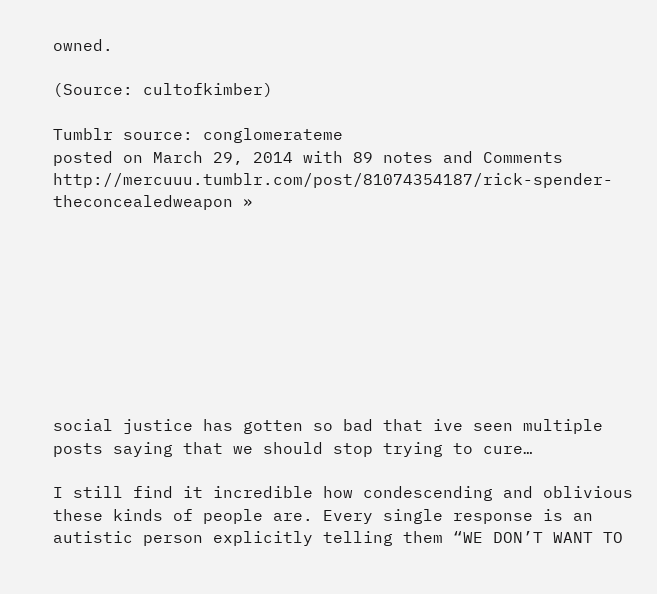owned.

(Source: cultofkimber)

Tumblr source: conglomerateme
posted on March 29, 2014 with 89 notes and Comments
http://mercuuu.tumblr.com/post/81074354187/rick-spender-theconcealedweapon »









social justice has gotten so bad that ive seen multiple posts saying that we should stop trying to cure…

I still find it incredible how condescending and oblivious these kinds of people are. Every single response is an autistic person explicitly telling them “WE DON’T WANT TO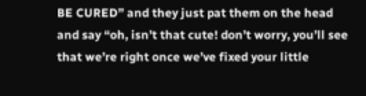BE CURED” and they just pat them on the head and say “oh, isn’t that cute! don’t worry, you’ll see that we’re right once we’ve fixed your little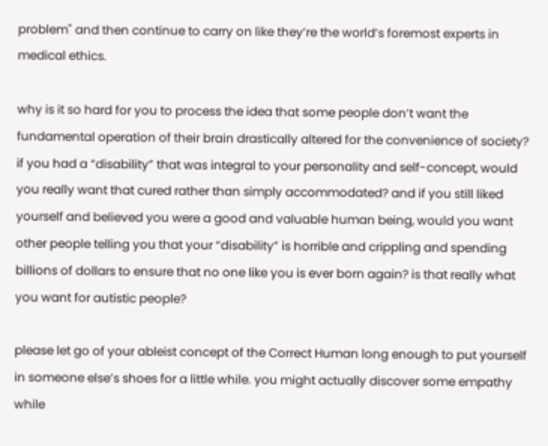problem" and then continue to carry on like they’re the world’s foremost experts in medical ethics.

why is it so hard for you to process the idea that some people don’t want the fundamental operation of their brain drastically altered for the convenience of society? if you had a “disability” that was integral to your personality and self-concept, would you really want that cured rather than simply accommodated? and if you still liked yourself and believed you were a good and valuable human being, would you want other people telling you that your “disability” is horrible and crippling and spending billions of dollars to ensure that no one like you is ever born again? is that really what you want for autistic people?

please let go of your ableist concept of the Correct Human long enough to put yourself in someone else’s shoes for a little while. you might actually discover some empathy while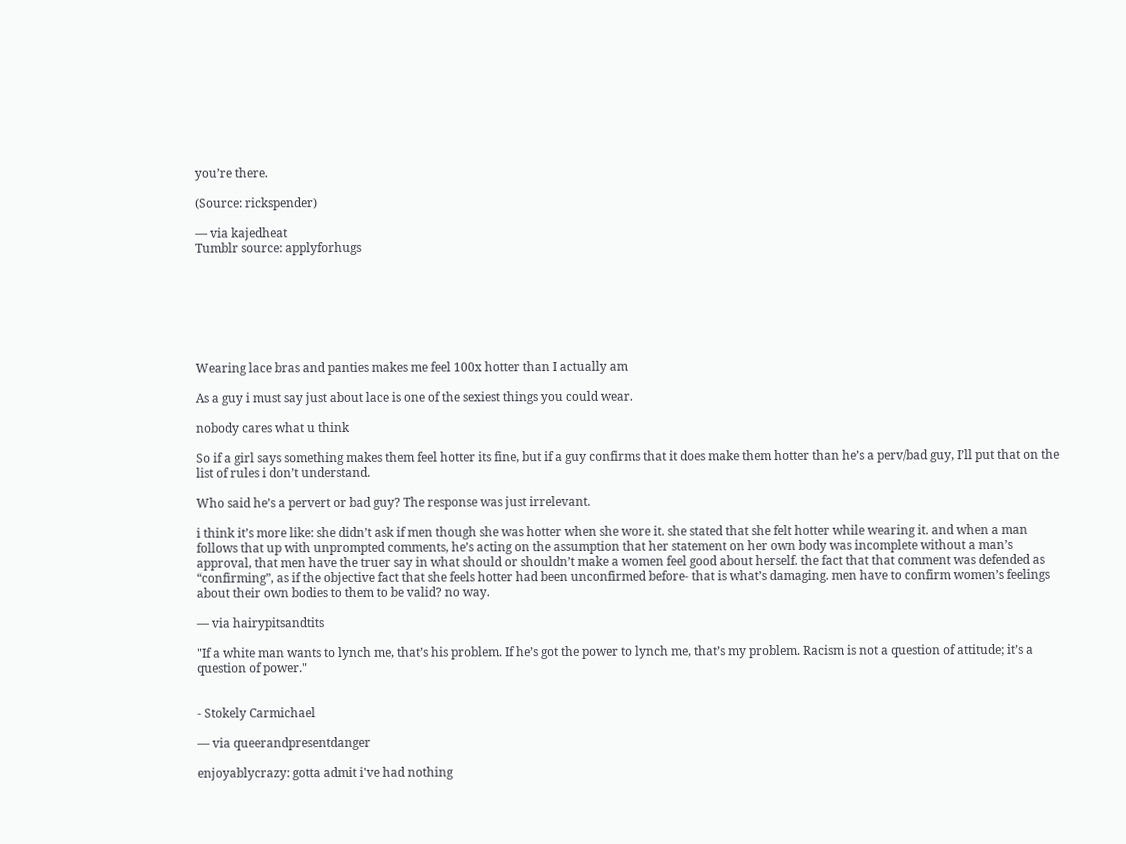you’re there.

(Source: rickspender)

— via kajedheat
Tumblr source: applyforhugs







Wearing lace bras and panties makes me feel 100x hotter than I actually am

As a guy i must say just about lace is one of the sexiest things you could wear.

nobody cares what u think

So if a girl says something makes them feel hotter its fine, but if a guy confirms that it does make them hotter than he’s a perv/bad guy, I’ll put that on the list of rules i don’t understand.

Who said he’s a pervert or bad guy? The response was just irrelevant.

i think it’s more like: she didn’t ask if men though she was hotter when she wore it. she stated that she felt hotter while wearing it. and when a man follows that up with unprompted comments, he’s acting on the assumption that her statement on her own body was incomplete without a man’s approval, that men have the truer say in what should or shouldn’t make a women feel good about herself. the fact that that comment was defended as “confirming”, as if the objective fact that she feels hotter had been unconfirmed before- that is what’s damaging. men have to confirm women’s feelings about their own bodies to them to be valid? no way.

— via hairypitsandtits

"If a white man wants to lynch me, that’s his problem. If he’s got the power to lynch me, that’s my problem. Racism is not a question of attitude; it’s a question of power."


- Stokely Carmichael

— via queerandpresentdanger

enjoyablycrazy: gotta admit i've had nothing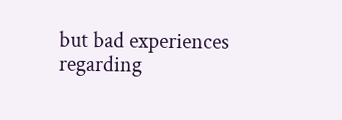but bad experiences regarding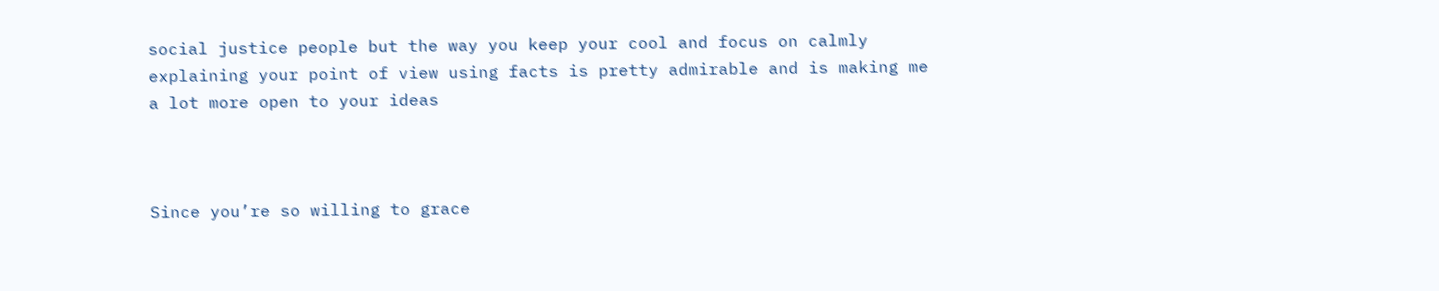social justice people but the way you keep your cool and focus on calmly explaining your point of view using facts is pretty admirable and is making me a lot more open to your ideas



Since you’re so willing to grace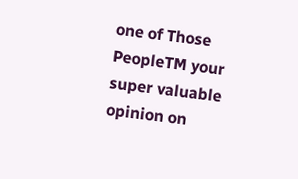one of Those PeopleTM your super valuable opinion on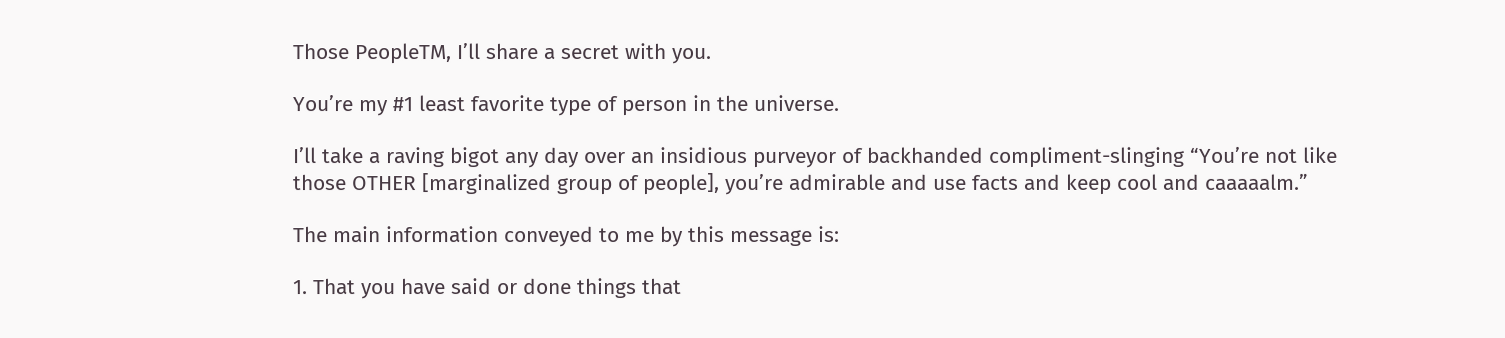Those PeopleTM, I’ll share a secret with you.

You’re my #1 least favorite type of person in the universe.

I’ll take a raving bigot any day over an insidious purveyor of backhanded compliment-slinging “You’re not like those OTHER [marginalized group of people], you’re admirable and use facts and keep cool and caaaaalm.”

The main information conveyed to me by this message is:

1. That you have said or done things that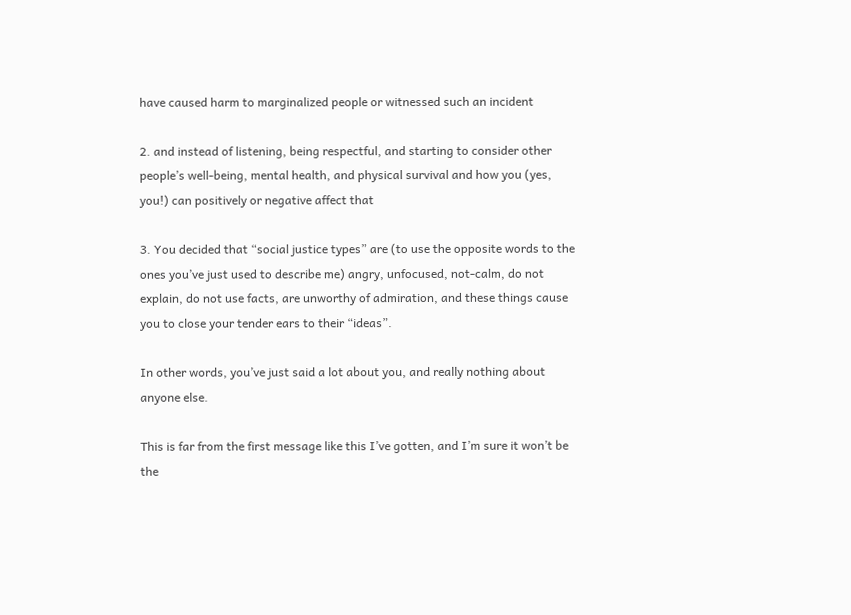have caused harm to marginalized people or witnessed such an incident

2. and instead of listening, being respectful, and starting to consider other people’s well-being, mental health, and physical survival and how you (yes, you!) can positively or negative affect that

3. You decided that “social justice types” are (to use the opposite words to the ones you’ve just used to describe me) angry, unfocused, not-calm, do not explain, do not use facts, are unworthy of admiration, and these things cause you to close your tender ears to their “ideas”.

In other words, you’ve just said a lot about you, and really nothing about anyone else.

This is far from the first message like this I’ve gotten, and I’m sure it won’t be the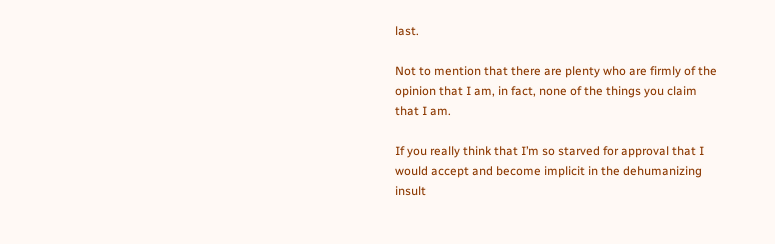last.

Not to mention that there are plenty who are firmly of the opinion that I am, in fact, none of the things you claim that I am.

If you really think that I’m so starved for approval that I would accept and become implicit in the dehumanizing insult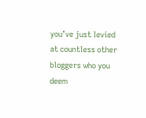you’ve just levied at countless other bloggers who you deem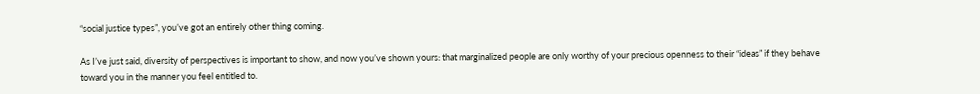“social justice types”, you’ve got an entirely other thing coming.

As I’ve just said, diversity of perspectives is important to show, and now you’ve shown yours: that marginalized people are only worthy of your precious openness to their “ideas” if they behave toward you in the manner you feel entitled to.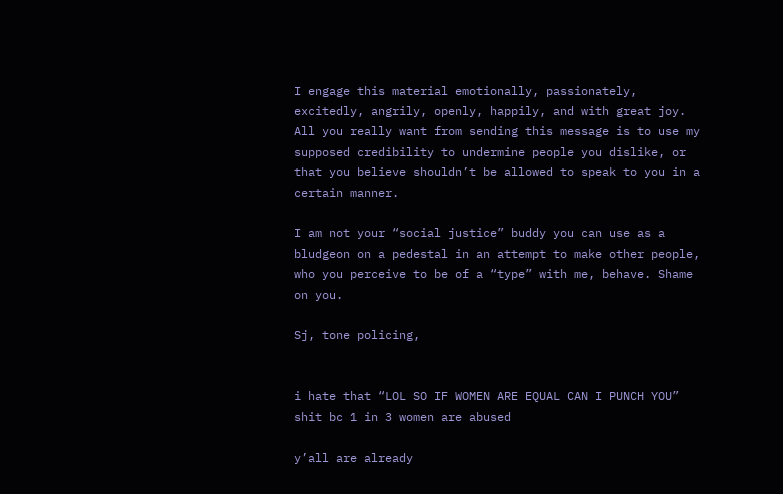I engage this material emotionally, passionately, excitedly, angrily, openly, happily, and with great joy. All you really want from sending this message is to use my supposed credibility to undermine people you dislike, or that you believe shouldn’t be allowed to speak to you in a certain manner.

I am not your “social justice” buddy you can use as a bludgeon on a pedestal in an attempt to make other people, who you perceive to be of a “type” with me, behave. Shame on you.

Sj, tone policing,


i hate that “LOL SO IF WOMEN ARE EQUAL CAN I PUNCH YOU” shit bc 1 in 3 women are abused

y’all are already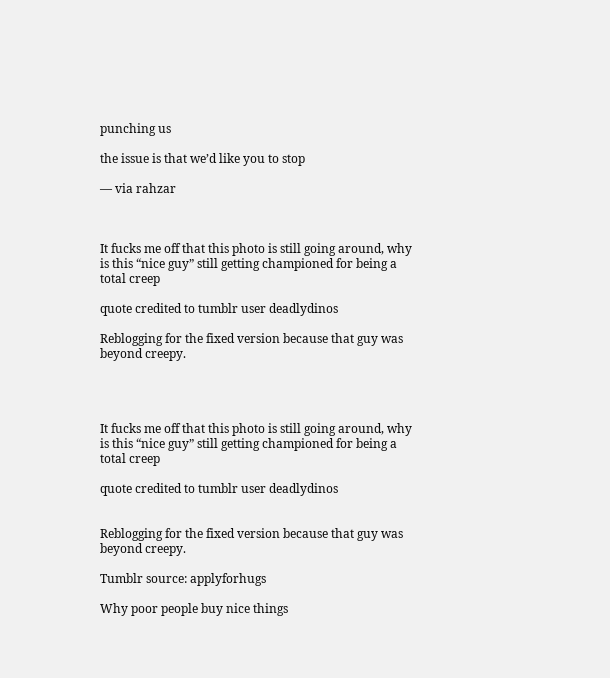punching us

the issue is that we’d like you to stop

— via rahzar



It fucks me off that this photo is still going around, why is this “nice guy” still getting championed for being a total creep

quote credited to tumblr user deadlydinos

Reblogging for the fixed version because that guy was beyond creepy.




It fucks me off that this photo is still going around, why is this “nice guy” still getting championed for being a total creep

quote credited to tumblr user deadlydinos


Reblogging for the fixed version because that guy was beyond creepy.

Tumblr source: applyforhugs

Why poor people buy nice things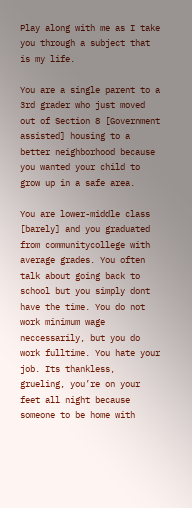Play along with me as I take you through a subject that is my life.

You are a single parent to a 3rd grader who just moved out of Section 8 [Government assisted] housing to a better neighborhood because you wanted your child to grow up in a safe area.

You are lower-middle class [barely] and you graduated from communitycollege with average grades. You often talk about going back to school but you simply dont have the time. You do not work minimum wage neccessarily, but you do work fulltime. You hate your job. Its thankless, grueling, you’re on your feet all night because someone to be home with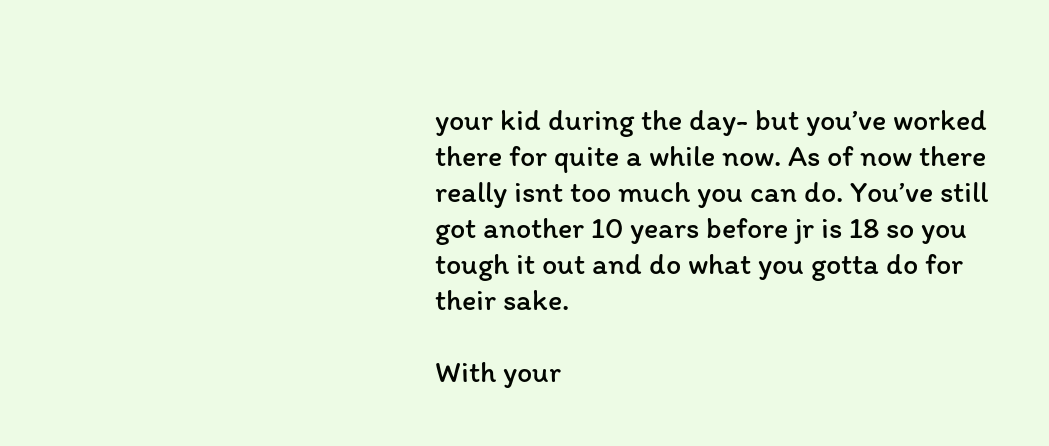your kid during the day- but you’ve worked there for quite a while now. As of now there really isnt too much you can do. You’ve still got another 10 years before jr is 18 so you tough it out and do what you gotta do for their sake.

With your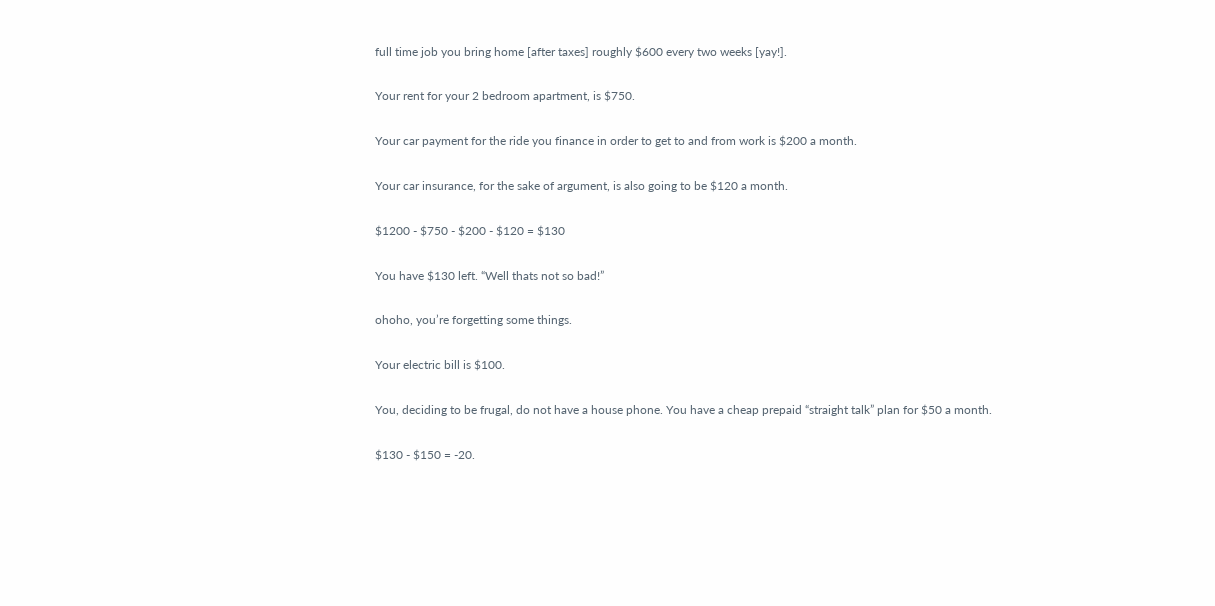full time job you bring home [after taxes] roughly $600 every two weeks [yay!].

Your rent for your 2 bedroom apartment, is $750.

Your car payment for the ride you finance in order to get to and from work is $200 a month.

Your car insurance, for the sake of argument, is also going to be $120 a month.

$1200 - $750 - $200 - $120 = $130

You have $130 left. “Well thats not so bad!”

ohoho, you’re forgetting some things.

Your electric bill is $100.

You, deciding to be frugal, do not have a house phone. You have a cheap prepaid “straight talk” plan for $50 a month.

$130 - $150 = -20.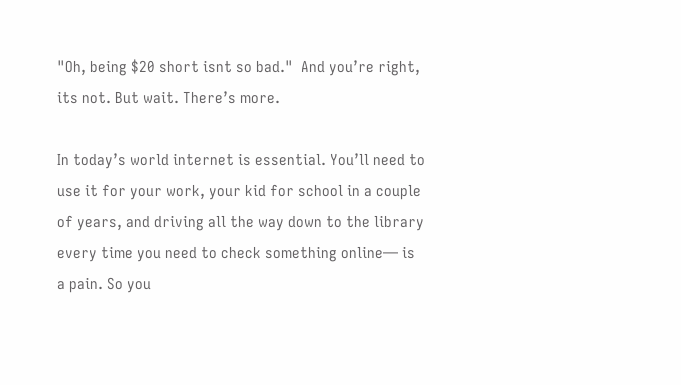"Oh, being $20 short isnt so bad."  And you’re right, its not. But wait. There’s more.

In today’s world internet is essential. You’ll need to use it for your work, your kid for school in a couple of years, and driving all the way down to the library every time you need to check something online— is a pain. So you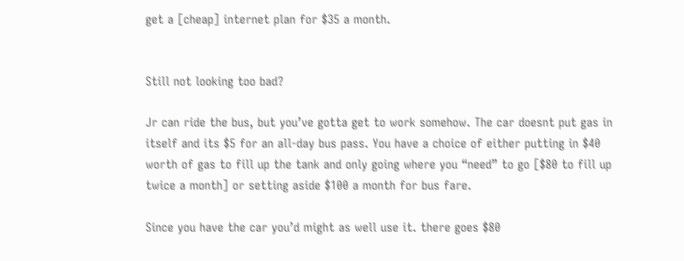get a [cheap] internet plan for $35 a month.


Still not looking too bad?

Jr can ride the bus, but you’ve gotta get to work somehow. The car doesnt put gas in itself and its $5 for an all-day bus pass. You have a choice of either putting in $40 worth of gas to fill up the tank and only going where you “need” to go [$80 to fill up twice a month] or setting aside $100 a month for bus fare.

Since you have the car you’d might as well use it. there goes $80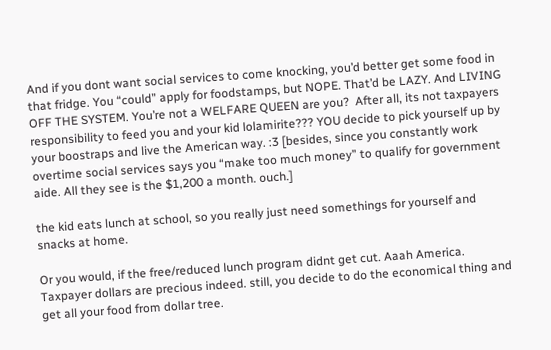And if you dont want social services to come knocking, you’d better get some food in that fridge. You “could” apply for foodstamps, but NOPE. That’d be LAZY. And LIVING OFF THE SYSTEM. You’re not a WELFARE QUEEN are you?  After all, its not taxpayers responsibility to feed you and your kid lolamirite??? YOU decide to pick yourself up by your boostraps and live the American way. :3 [besides, since you constantly work overtime social services says you “make too much money” to qualify for government aide. All they see is the $1,200 a month. ouch.]

the kid eats lunch at school, so you really just need somethings for yourself and snacks at home.

Or you would, if the free/reduced lunch program didnt get cut. Aaah America. Taxpayer dollars are precious indeed. still, you decide to do the economical thing and get all your food from dollar tree.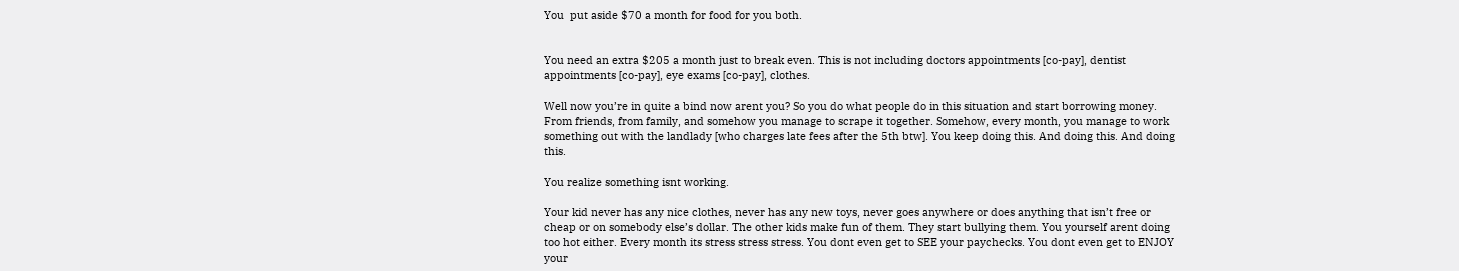You  put aside $70 a month for food for you both.


You need an extra $205 a month just to break even. This is not including doctors appointments [co-pay], dentist appointments [co-pay], eye exams [co-pay], clothes.

Well now you’re in quite a bind now arent you? So you do what people do in this situation and start borrowing money. From friends, from family, and somehow you manage to scrape it together. Somehow, every month, you manage to work something out with the landlady [who charges late fees after the 5th btw]. You keep doing this. And doing this. And doing this.

You realize something isnt working.

Your kid never has any nice clothes, never has any new toys, never goes anywhere or does anything that isn’t free or cheap or on somebody else’s dollar. The other kids make fun of them. They start bullying them. You yourself arent doing too hot either. Every month its stress stress stress. You dont even get to SEE your paychecks. You dont even get to ENJOY your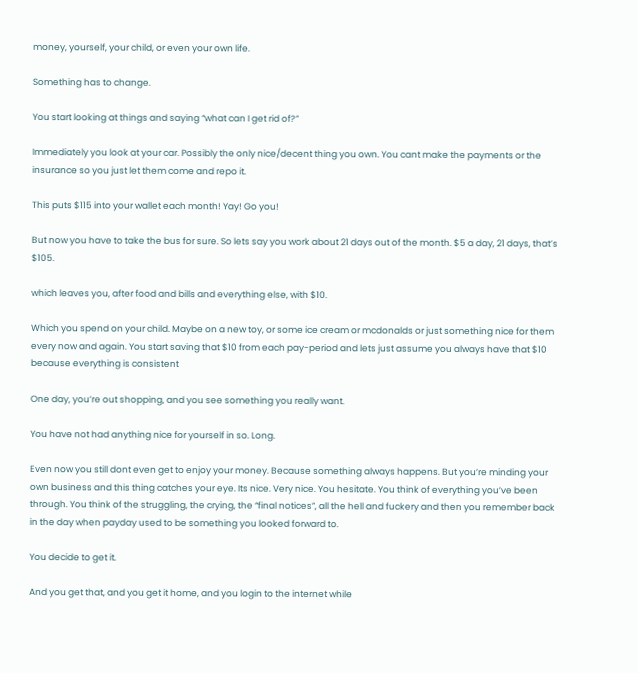money, yourself, your child, or even your own life.

Something has to change.

You start looking at things and saying “what can I get rid of?”

Immediately you look at your car. Possibly the only nice/decent thing you own. You cant make the payments or the insurance so you just let them come and repo it.

This puts $115 into your wallet each month! Yay! Go you!

But now you have to take the bus for sure. So lets say you work about 21 days out of the month. $5 a day, 21 days, that’s $105.

which leaves you, after food and bills and everything else, with $10.

Which you spend on your child. Maybe on a new toy, or some ice cream or mcdonalds or just something nice for them every now and again. You start saving that $10 from each pay-period and lets just assume you always have that $10 because everything is consistent

One day, you’re out shopping, and you see something you really want.

You have not had anything nice for yourself in so. Long.

Even now you still dont even get to enjoy your money. Because something always happens. But you’re minding your own business and this thing catches your eye. Its nice. Very nice. You hesitate. You think of everything you’ve been through. You think of the struggling, the crying, the “final notices”, all the hell and fuckery and then you remember back in the day when payday used to be something you looked forward to.

You decide to get it.

And you get that, and you get it home, and you login to the internet while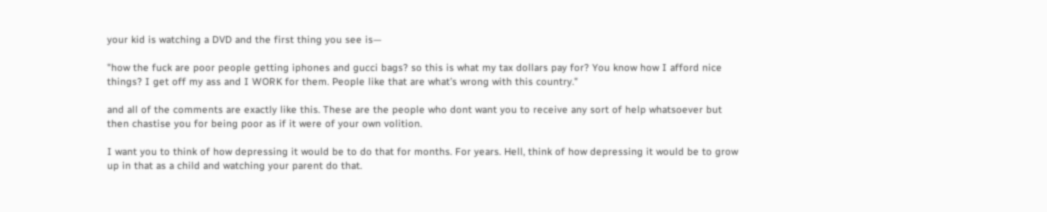your kid is watching a DVD and the first thing you see is—

"how the fuck are poor people getting iphones and gucci bags? so this is what my tax dollars pay for? You know how I afford nice things? I get off my ass and I WORK for them. People like that are what’s wrong with this country."

and all of the comments are exactly like this. These are the people who dont want you to receive any sort of help whatsoever but then chastise you for being poor as if it were of your own volition.

I want you to think of how depressing it would be to do that for months. For years. Hell, think of how depressing it would be to grow up in that as a child and watching your parent do that.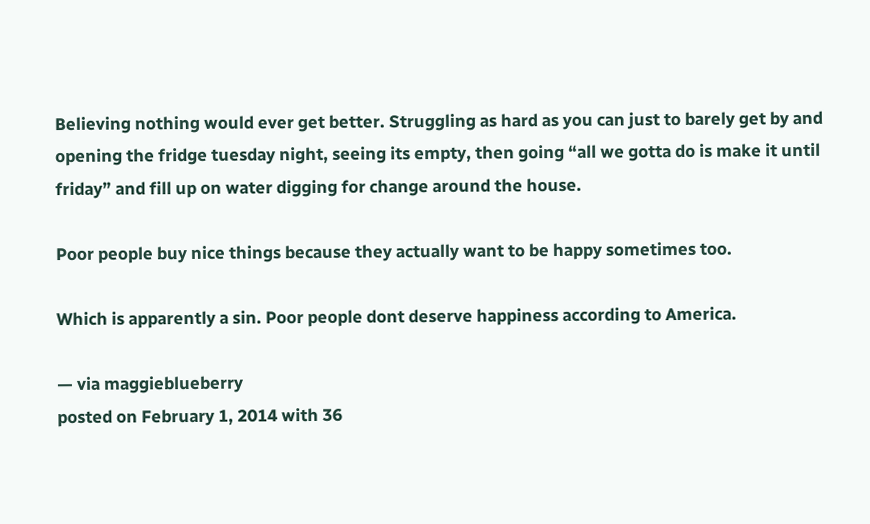Believing nothing would ever get better. Struggling as hard as you can just to barely get by and opening the fridge tuesday night, seeing its empty, then going “all we gotta do is make it until friday” and fill up on water digging for change around the house.

Poor people buy nice things because they actually want to be happy sometimes too.

Which is apparently a sin. Poor people dont deserve happiness according to America.

— via maggieblueberry
posted on February 1, 2014 with 36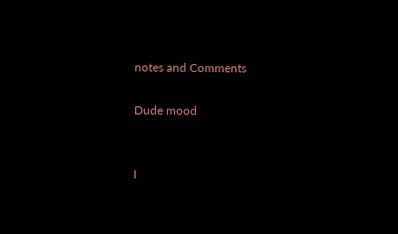notes and Comments

Dude mood


I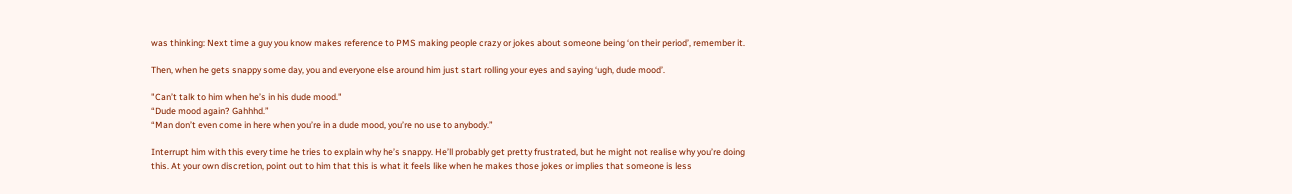was thinking: Next time a guy you know makes reference to PMS making people crazy or jokes about someone being ‘on their period’, remember it.

Then, when he gets snappy some day, you and everyone else around him just start rolling your eyes and saying ‘ugh, dude mood’.

"Can’t talk to him when he’s in his dude mood."
“Dude mood again? Gahhhd.”
“Man don’t even come in here when you’re in a dude mood, you’re no use to anybody.”

Interrupt him with this every time he tries to explain why he’s snappy. He’ll probably get pretty frustrated, but he might not realise why you’re doing this. At your own discretion, point out to him that this is what it feels like when he makes those jokes or implies that someone is less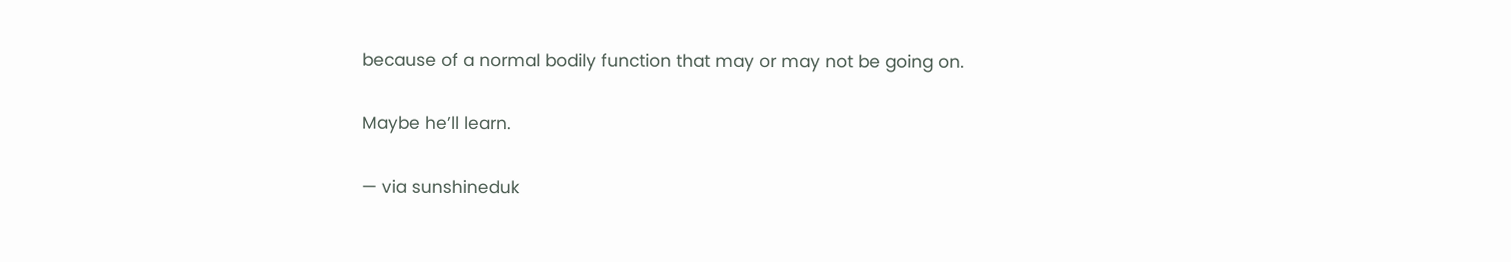because of a normal bodily function that may or may not be going on.

Maybe he’ll learn.

— via sunshineduk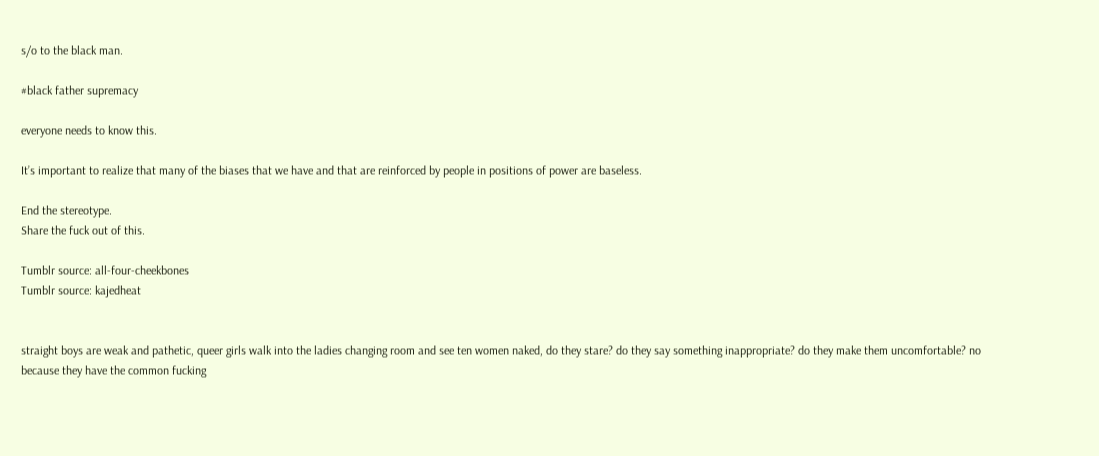s/o to the black man.

#black father supremacy

everyone needs to know this.

It’s important to realize that many of the biases that we have and that are reinforced by people in positions of power are baseless.

End the stereotype.
Share the fuck out of this.

Tumblr source: all-four-cheekbones
Tumblr source: kajedheat


straight boys are weak and pathetic, queer girls walk into the ladies changing room and see ten women naked, do they stare? do they say something inappropriate? do they make them uncomfortable? no because they have the common fucking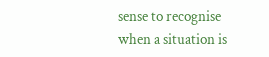sense to recognise when a situation is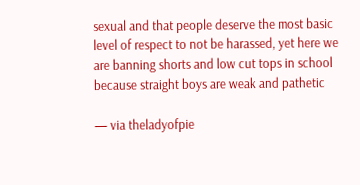sexual and that people deserve the most basic level of respect to not be harassed, yet here we are banning shorts and low cut tops in school because straight boys are weak and pathetic

— via theladyofpie